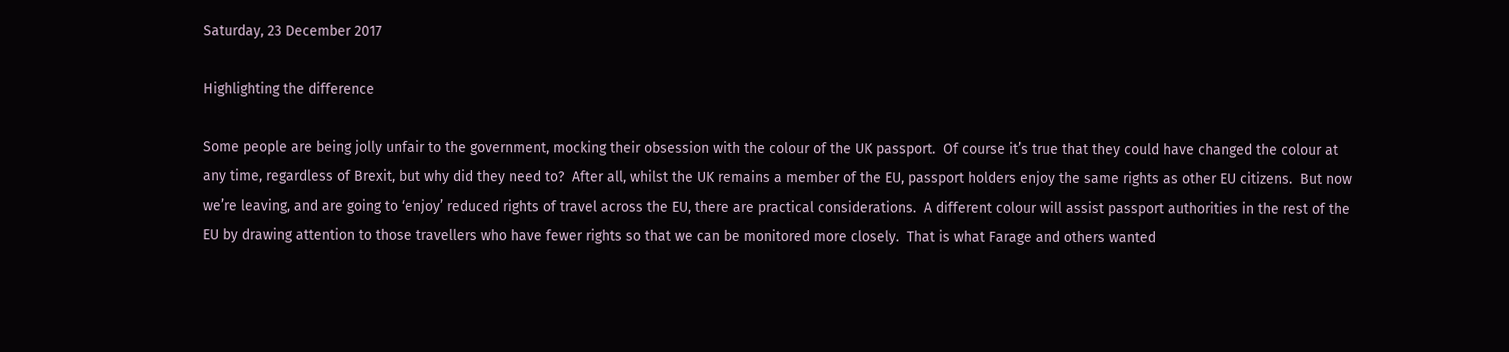Saturday, 23 December 2017

Highlighting the difference

Some people are being jolly unfair to the government, mocking their obsession with the colour of the UK passport.  Of course it’s true that they could have changed the colour at any time, regardless of Brexit, but why did they need to?  After all, whilst the UK remains a member of the EU, passport holders enjoy the same rights as other EU citizens.  But now we’re leaving, and are going to ‘enjoy’ reduced rights of travel across the EU, there are practical considerations.  A different colour will assist passport authorities in the rest of the EU by drawing attention to those travellers who have fewer rights so that we can be monitored more closely.  That is what Farage and others wanted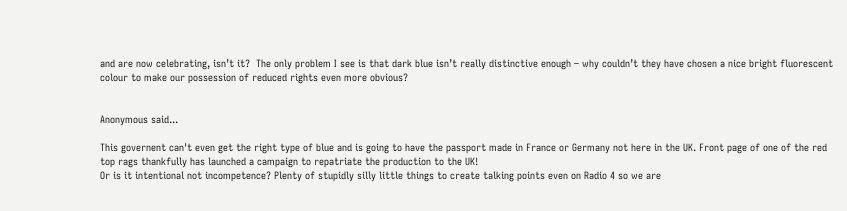and are now celebrating, isn’t it?  The only problem I see is that dark blue isn’t really distinctive enough – why couldn’t they have chosen a nice bright fluorescent colour to make our possession of reduced rights even more obvious?


Anonymous said...

This governent can't even get the right type of blue and is going to have the passport made in France or Germany not here in the UK. Front page of one of the red top rags thankfully has launched a campaign to repatriate the production to the UK!
Or is it intentional not incompetence? Plenty of stupidly silly little things to create talking points even on Radio 4 so we are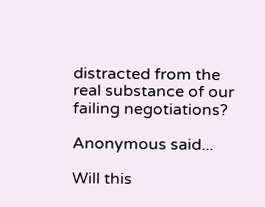distracted from the real substance of our failing negotiations?

Anonymous said...

Will this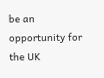be an opportunity for the UK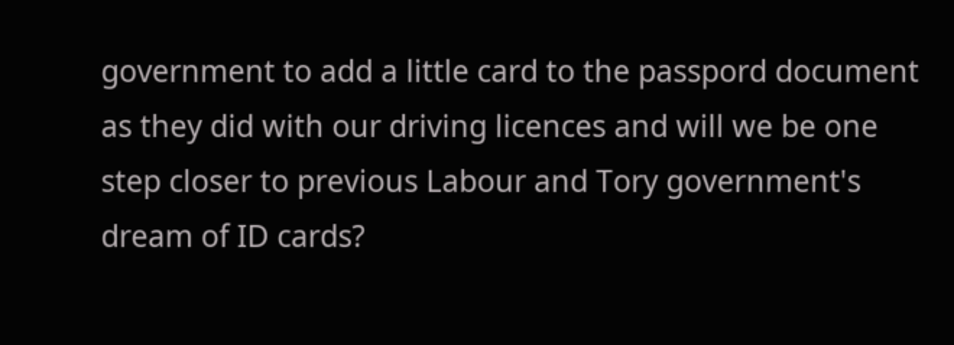government to add a little card to the passpord document as they did with our driving licences and will we be one step closer to previous Labour and Tory government's dream of ID cards?